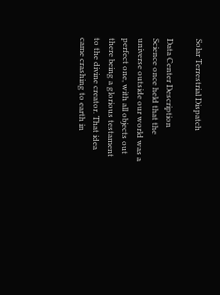Solar Terrestrial Dispatch

Data Center Description
Science once held that the universe outside our world was a perfect one, with all objects out there being a glorious testament to the divine creator. That idea came crashing to earth in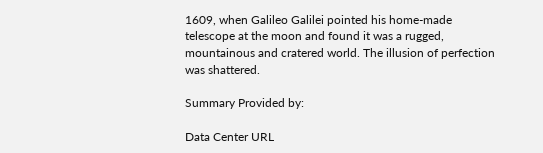1609, when Galileo Galilei pointed his home-made telescope at the moon and found it was a rugged, mountainous and cratered world. The illusion of perfection was shattered.

Summary Provided by:

Data Center URL